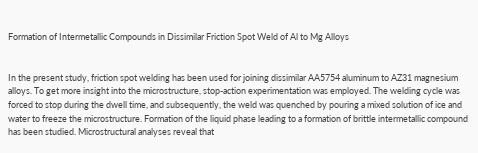Formation of Intermetallic Compounds in Dissimilar Friction Spot Weld of Al to Mg Alloys


In the present study, friction spot welding has been used for joining dissimilar AA5754 aluminum to AZ31 magnesium alloys. To get more insight into the microstructure, stop-action experimentation was employed. The welding cycle was forced to stop during the dwell time, and subsequently, the weld was quenched by pouring a mixed solution of ice and water to freeze the microstructure. Formation of the liquid phase leading to a formation of brittle intermetallic compound has been studied. Microstructural analyses reveal that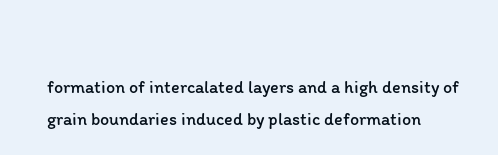formation of intercalated layers and a high density of grain boundaries induced by plastic deformation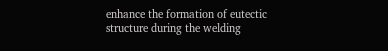enhance the formation of eutectic structure during the welding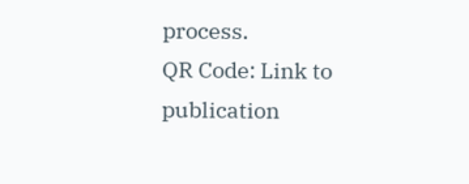process.
QR Code: Link to publication